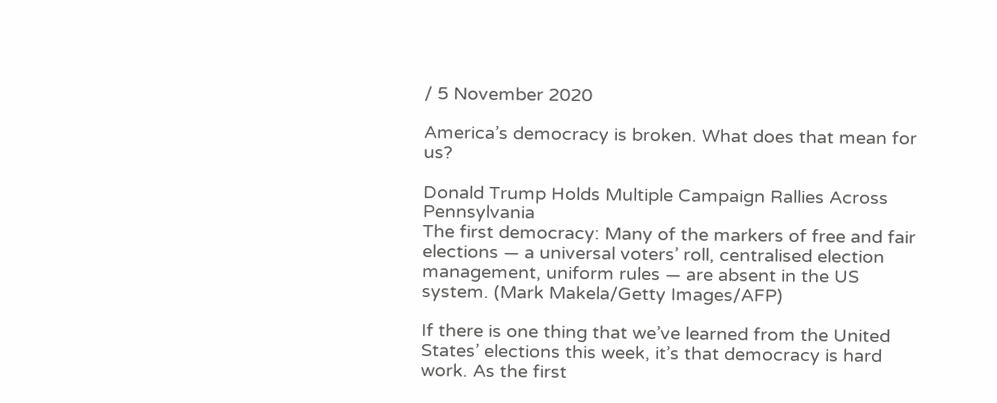/ 5 November 2020

America’s democracy is broken. What does that mean for us?

Donald Trump Holds Multiple Campaign Rallies Across Pennsylvania
The first democracy: Many of the markers of free and fair elections — a universal voters’ roll, centralised election management, uniform rules — are absent in the US system. (Mark Makela/Getty Images/AFP)

If there is one thing that we’ve learned from the United States’ elections this week, it’s that democracy is hard work. As the first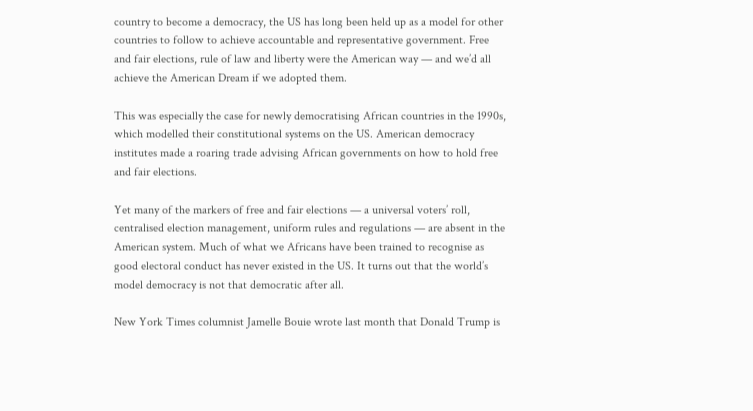country to become a democracy, the US has long been held up as a model for other countries to follow to achieve accountable and representative government. Free and fair elections, rule of law and liberty were the American way — and we’d all achieve the American Dream if we adopted them.

This was especially the case for newly democratising African countries in the 1990s, which modelled their constitutional systems on the US. American democracy institutes made a roaring trade advising African governments on how to hold free and fair elections.

Yet many of the markers of free and fair elections — a universal voters’ roll, centralised election management, uniform rules and regulations — are absent in the American system. Much of what we Africans have been trained to recognise as good electoral conduct has never existed in the US. It turns out that the world’s model democracy is not that democratic after all.

New York Times columnist Jamelle Bouie wrote last month that Donald Trump is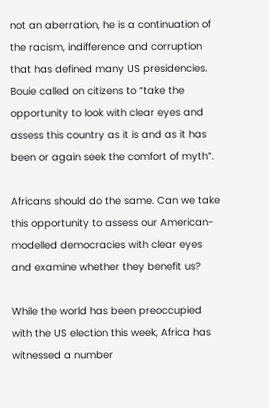not an aberration, he is a continuation of the racism, indifference and corruption that has defined many US presidencies. Bouie called on citizens to “take the opportunity to look with clear eyes and assess this country as it is and as it has been or again seek the comfort of myth”.

Africans should do the same. Can we take this opportunity to assess our American-modelled democracies with clear eyes and examine whether they benefit us?

While the world has been preoccupied with the US election this week, Africa has witnessed a number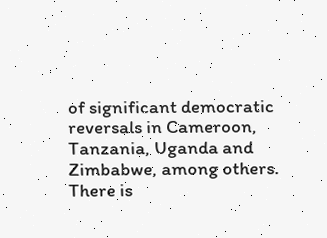of significant democratic reversals in Cameroon, Tanzania, Uganda and Zimbabwe, among others. There is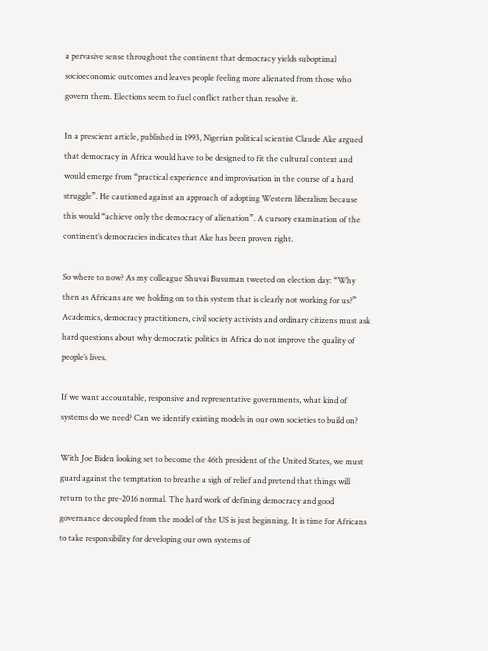a pervasive sense throughout the continent that democracy yields suboptimal socioeconomic outcomes and leaves people feeling more alienated from those who govern them. Elections seem to fuel conflict rather than resolve it.

In a prescient article, published in 1993, Nigerian political scientist Claude Ake argued that democracy in Africa would have to be designed to fit the cultural context and would emerge from “practical experience and improvisation in the course of a hard struggle”. He cautioned against an approach of adopting Western liberalism because this would “achieve only the democracy of alienation”. A cursory examination of the continent’s democracies indicates that Ake has been proven right.

So where to now? As my colleague Shuvai Busuman tweeted on election day: “Why then as Africans are we holding on to this system that is clearly not working for us?” Academics, democracy practitioners, civil society activists and ordinary citizens must ask hard questions about why democratic politics in Africa do not improve the quality of people’s lives.

If we want accountable, responsive and representative governments, what kind of systems do we need? Can we identify existing models in our own societies to build on?

With Joe Biden looking set to become the 46th president of the United States, we must guard against the temptation to breathe a sigh of relief and pretend that things will return to the pre-2016 normal. The hard work of defining democracy and good governance decoupled from the model of the US is just beginning. It is time for Africans to take responsibility for developing our own systems of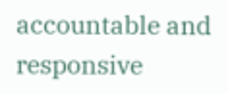accountable and responsive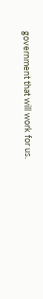government that will work for us.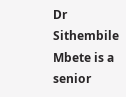Dr Sithembile Mbete is a senior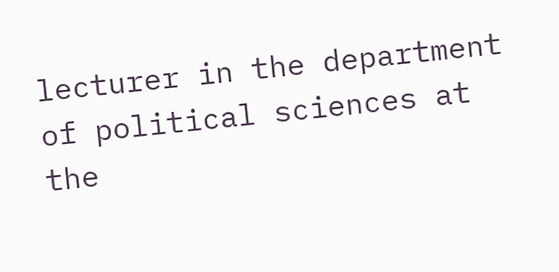lecturer in the department of political sciences at the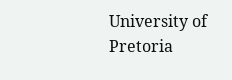University of Pretoria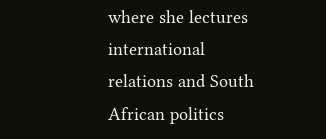where she lectures international relations and South African politics